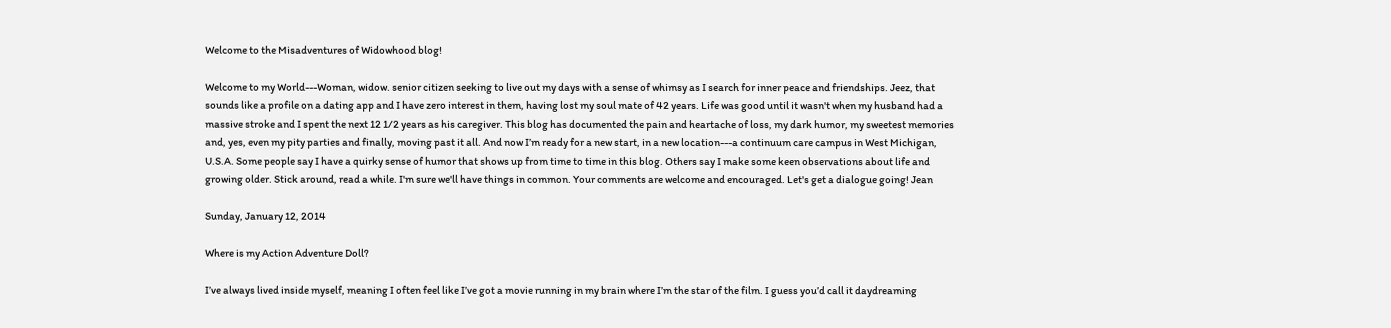Welcome to the Misadventures of Widowhood blog!

Welcome to my World---Woman, widow. senior citizen seeking to live out my days with a sense of whimsy as I search for inner peace and friendships. Jeez, that sounds like a profile on a dating app and I have zero interest in them, having lost my soul mate of 42 years. Life was good until it wasn't when my husband had a massive stroke and I spent the next 12 1/2 years as his caregiver. This blog has documented the pain and heartache of loss, my dark humor, my sweetest memories and, yes, even my pity parties and finally, moving past it all. And now I’m ready for a new start, in a new location---a continuum care campus in West Michigan, U.S.A. Some people say I have a quirky sense of humor that shows up from time to time in this blog. Others say I make some keen observations about life and growing older. Stick around, read a while. I'm sure we'll have things in common. Your comments are welcome and encouraged. Let's get a dialogue going! Jean

Sunday, January 12, 2014

Where is my Action Adventure Doll?

I’ve always lived inside myself, meaning I often feel like I’ve got a movie running in my brain where I’m the star of the film. I guess you’d call it daydreaming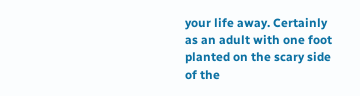your life away. Certainly as an adult with one foot planted on the scary side of the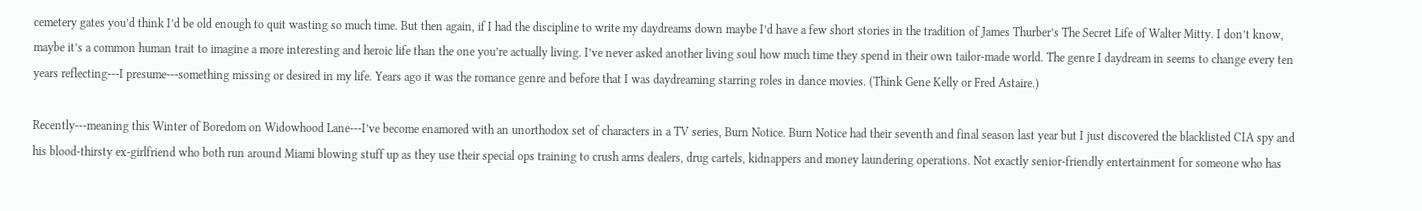cemetery gates you’d think I’d be old enough to quit wasting so much time. But then again, if I had the discipline to write my daydreams down maybe I’d have a few short stories in the tradition of James Thurber’s The Secret Life of Walter Mitty. I don’t know, maybe it’s a common human trait to imagine a more interesting and heroic life than the one you’re actually living. I’ve never asked another living soul how much time they spend in their own tailor-made world. The genre I daydream in seems to change every ten years reflecting---I presume---something missing or desired in my life. Years ago it was the romance genre and before that I was daydreaming starring roles in dance movies. (Think Gene Kelly or Fred Astaire.)

Recently---meaning this Winter of Boredom on Widowhood Lane---I’ve become enamored with an unorthodox set of characters in a TV series, Burn Notice. Burn Notice had their seventh and final season last year but I just discovered the blacklisted CIA spy and his blood-thirsty ex-girlfriend who both run around Miami blowing stuff up as they use their special ops training to crush arms dealers, drug cartels, kidnappers and money laundering operations. Not exactly senior-friendly entertainment for someone who has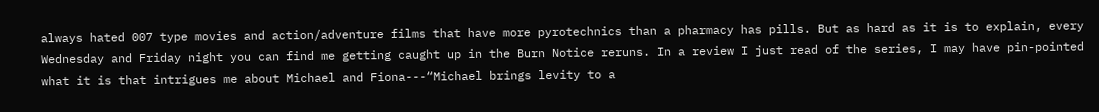always hated 007 type movies and action/adventure films that have more pyrotechnics than a pharmacy has pills. But as hard as it is to explain, every Wednesday and Friday night you can find me getting caught up in the Burn Notice reruns. In a review I just read of the series, I may have pin-pointed what it is that intrigues me about Michael and Fiona---“Michael brings levity to a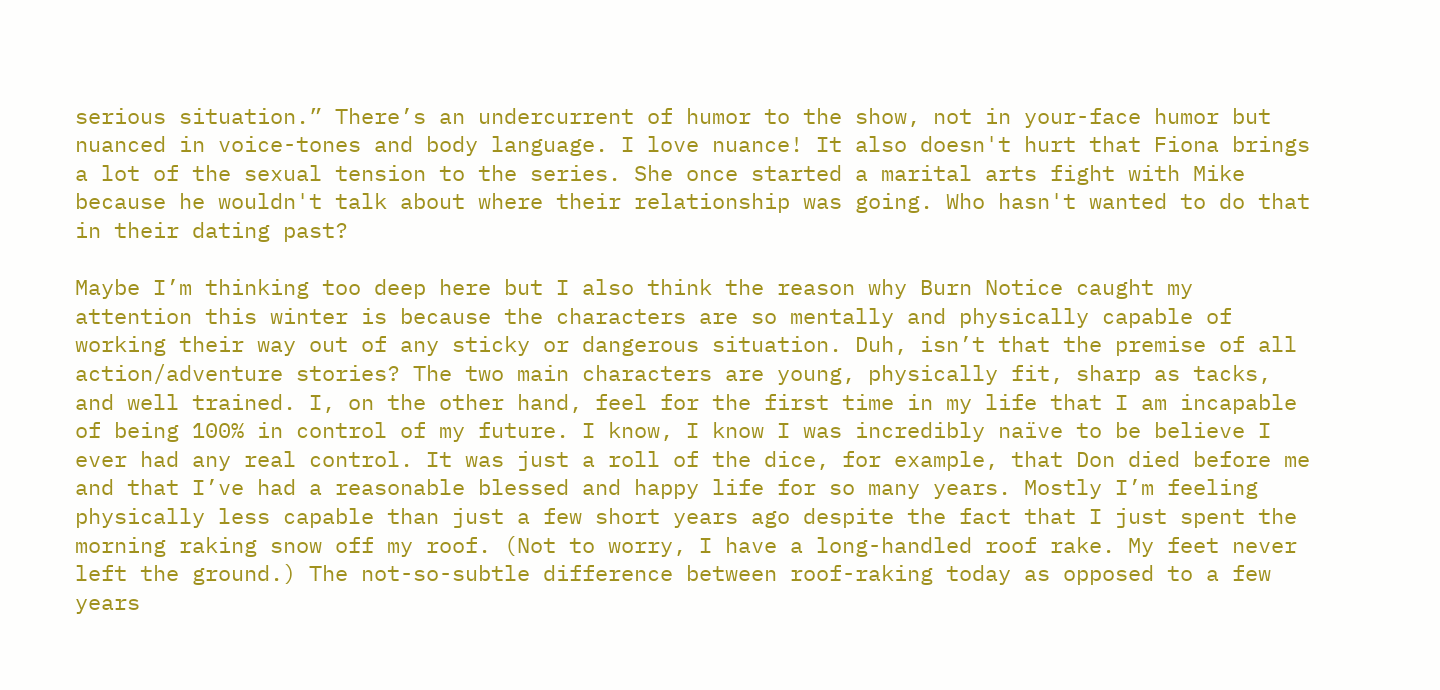serious situation.” There’s an undercurrent of humor to the show, not in your-face humor but nuanced in voice-tones and body language. I love nuance! It also doesn't hurt that Fiona brings a lot of the sexual tension to the series. She once started a marital arts fight with Mike because he wouldn't talk about where their relationship was going. Who hasn't wanted to do that in their dating past?

Maybe I’m thinking too deep here but I also think the reason why Burn Notice caught my attention this winter is because the characters are so mentally and physically capable of working their way out of any sticky or dangerous situation. Duh, isn’t that the premise of all action/adventure stories? The two main characters are young, physically fit, sharp as tacks, and well trained. I, on the other hand, feel for the first time in my life that I am incapable of being 100% in control of my future. I know, I know I was incredibly naïve to be believe I ever had any real control. It was just a roll of the dice, for example, that Don died before me and that I’ve had a reasonable blessed and happy life for so many years. Mostly I’m feeling physically less capable than just a few short years ago despite the fact that I just spent the morning raking snow off my roof. (Not to worry, I have a long-handled roof rake. My feet never left the ground.) The not-so-subtle difference between roof-raking today as opposed to a few years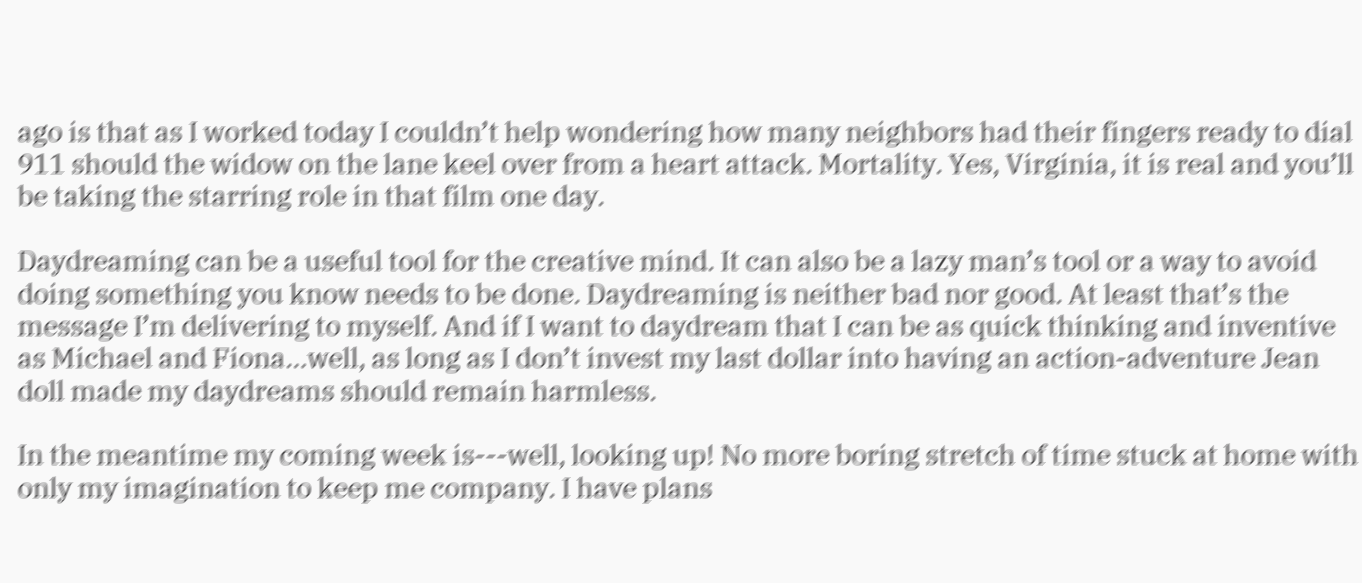ago is that as I worked today I couldn’t help wondering how many neighbors had their fingers ready to dial 911 should the widow on the lane keel over from a heart attack. Mortality. Yes, Virginia, it is real and you’ll be taking the starring role in that film one day.

Daydreaming can be a useful tool for the creative mind. It can also be a lazy man’s tool or a way to avoid doing something you know needs to be done. Daydreaming is neither bad nor good. At least that’s the message I’m delivering to myself. And if I want to daydream that I can be as quick thinking and inventive as Michael and Fiona…well, as long as I don’t invest my last dollar into having an action-adventure Jean doll made my daydreams should remain harmless.

In the meantime my coming week is---well, looking up! No more boring stretch of time stuck at home with only my imagination to keep me company. I have plans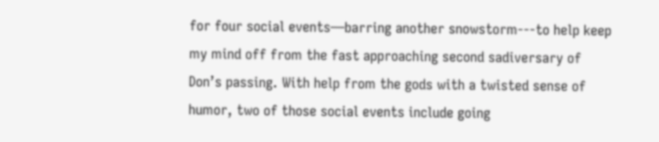for four social events—barring another snowstorm---to help keep my mind off from the fast approaching second sadiversary of Don’s passing. With help from the gods with a twisted sense of humor, two of those social events include going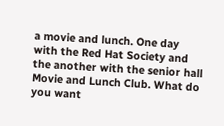a movie and lunch. One day with the Red Hat Society and the another with the senior hall Movie and Lunch Club. What do you want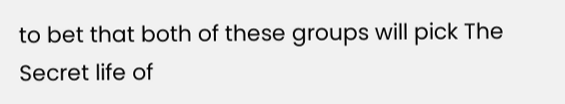to bet that both of these groups will pick The Secret life of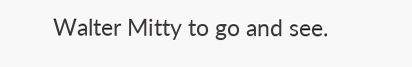Walter Mitty to go and see.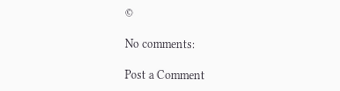©

No comments:

Post a Comment